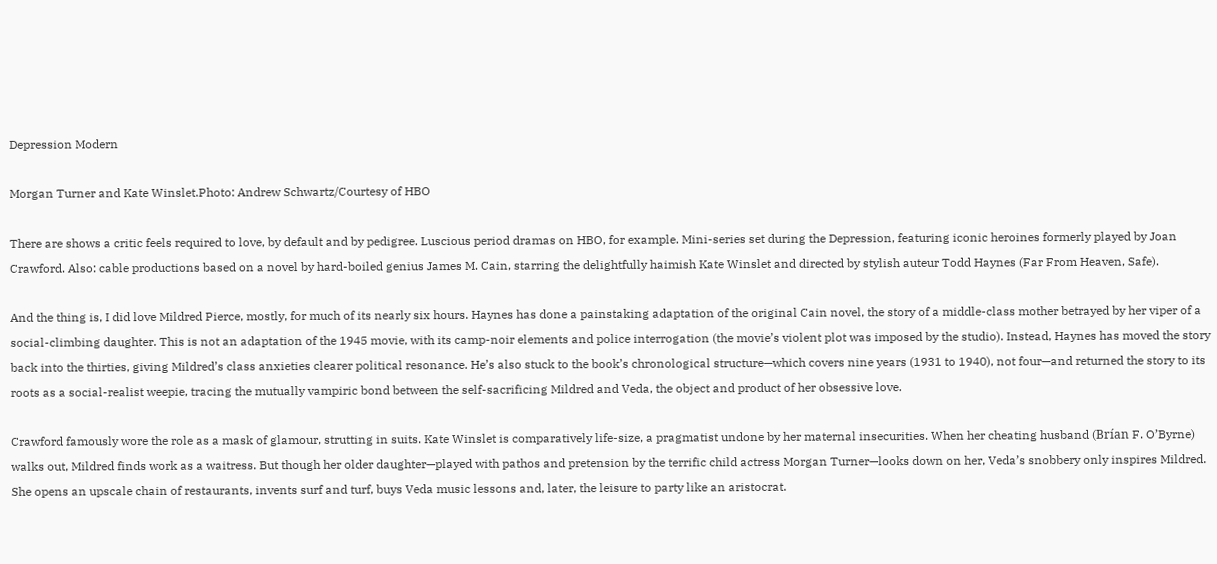Depression Modern

Morgan Turner and Kate Winslet.Photo: Andrew Schwartz/Courtesy of HBO

There are shows a critic feels required to love, by default and by pedigree. Luscious period dramas on HBO, for example. Mini-series set during the Depression, featuring iconic heroines formerly played by Joan Crawford. Also: cable productions based on a novel by hard-boiled genius James M. Cain, starring the delightfully haimish Kate Winslet and directed by stylish auteur Todd Haynes (Far From Heaven, Safe).

And the thing is, I did love Mildred Pierce, mostly, for much of its nearly six hours. Haynes has done a painstaking adaptation of the original Cain novel, the story of a middle-class mother betrayed by her viper of a social-climbing daughter. This is not an adaptation of the 1945 movie, with its camp-noir elements and police interrogation (the movie’s violent plot was imposed by the studio). Instead, Haynes has moved the story back into the thirties, giving Mildred’s class anxieties clearer political resonance. He’s also stuck to the book’s chronological structure—which covers nine years (1931 to 1940), not four—and returned the story to its roots as a social-realist weepie, tracing the mutually vampiric bond between the self-sacrificing Mildred and Veda, the object and product of her obsessive love.

Crawford famously wore the role as a mask of glamour, strutting in suits. Kate Winslet is comparatively life-size, a pragmatist undone by her maternal insecurities. When her cheating husband (Brían F. O’Byrne) walks out, Mildred finds work as a waitress. But though her older daughter—played with pathos and pretension by the terrific child actress Morgan Turner—looks down on her, Veda’s snobbery only inspires Mildred. She opens an upscale chain of restaurants, invents surf and turf, buys Veda music lessons and, later, the leisure to party like an aristocrat.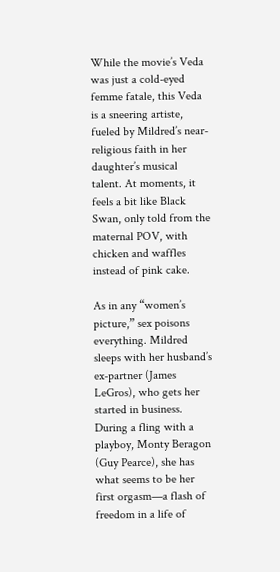While the movie’s Veda was just a cold-eyed femme fatale, this Veda is a sneering artiste, fueled by Mildred’s near-religious faith in her daughter’s musical talent. At moments, it feels a bit like Black Swan, only told from the maternal POV, with chicken and waffles instead of pink cake.

As in any “women’s picture,” sex poisons everything. Mildred sleeps with her husband’s ex-partner (James LeGros), who gets her started in business. During a fling with a playboy, Monty Beragon (Guy Pearce), she has what seems to be her first orgasm—a flash of freedom in a life of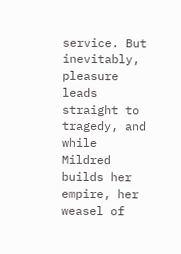service. But inevitably, pleasure leads straight to tragedy, and while Mildred builds her empire, her weasel of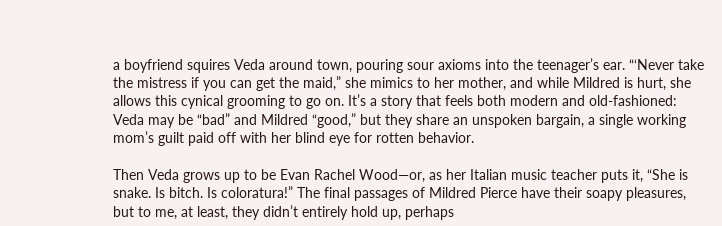a boyfriend squires Veda around town, pouring sour axioms into the teenager’s ear. “‘Never take the mistress if you can get the maid,” she mimics to her mother, and while Mildred is hurt, she allows this cynical grooming to go on. It’s a story that feels both modern and old-fashioned: Veda may be “bad” and Mildred “good,” but they share an unspoken bargain, a single working mom’s guilt paid off with her blind eye for rotten behavior.

Then Veda grows up to be Evan Rachel Wood—or, as her Italian music teacher puts it, “She is snake. Is bitch. Is coloratura!” The final passages of Mildred Pierce have their soapy pleasures, but to me, at least, they didn’t entirely hold up, perhaps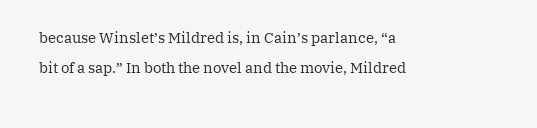because Winslet’s Mildred is, in Cain’s parlance, “a bit of a sap.” In both the novel and the movie, Mildred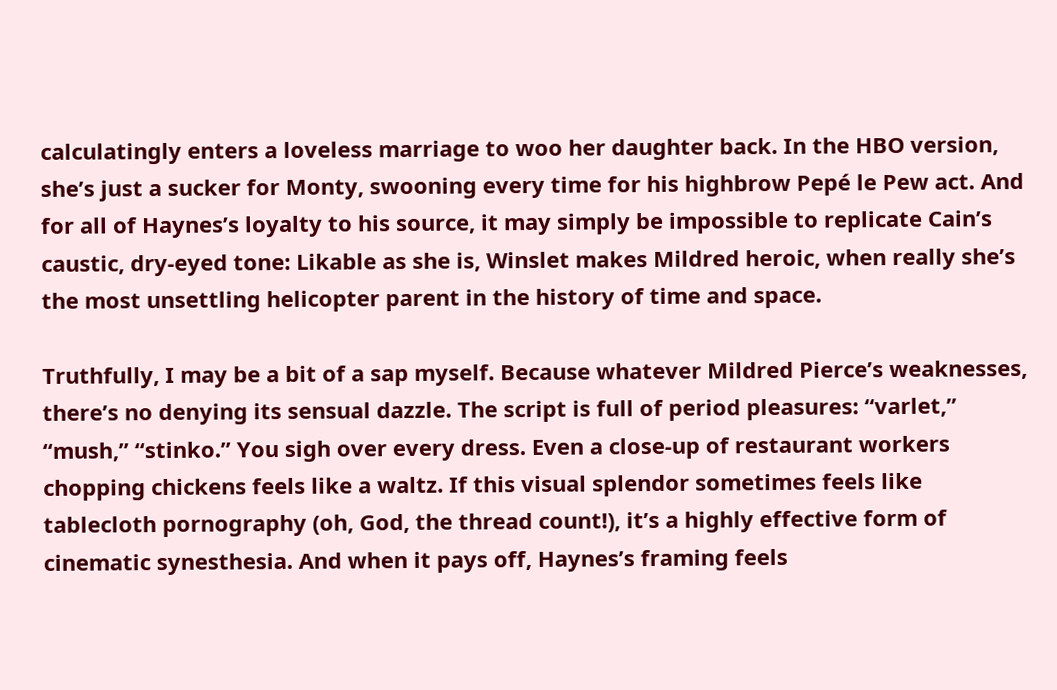calculatingly enters a loveless marriage to woo her daughter back. In the HBO version, she’s just a sucker for Monty, swooning every time for his highbrow Pepé le Pew act. And for all of Haynes’s loyalty to his source, it may simply be impossible to replicate Cain’s caustic, dry-eyed tone: Likable as she is, Winslet makes Mildred heroic, when really she’s the most unsettling helicopter parent in the history of time and space.

Truthfully, I may be a bit of a sap myself. Because whatever Mildred Pierce’s weaknesses, there’s no denying its sensual dazzle. The script is full of period pleasures: “varlet,” “mush,” “stinko.” You sigh over every dress. Even a close-up of restaurant workers chopping chickens feels like a waltz. If this visual splendor sometimes feels like tablecloth pornography (oh, God, the thread count!), it’s a highly effective form of cinematic synesthesia. And when it pays off, Haynes’s framing feels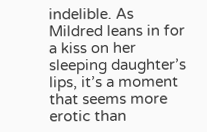indelible. As Mildred leans in for a kiss on her sleeping daughter’s lips, it’s a moment that seems more erotic than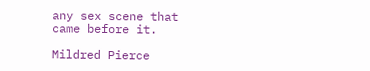any sex scene that came before it.

Mildred Pierce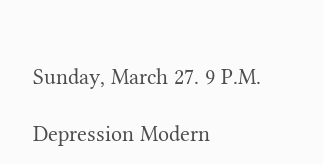Sunday, March 27. 9 P.M.

Depression Modern